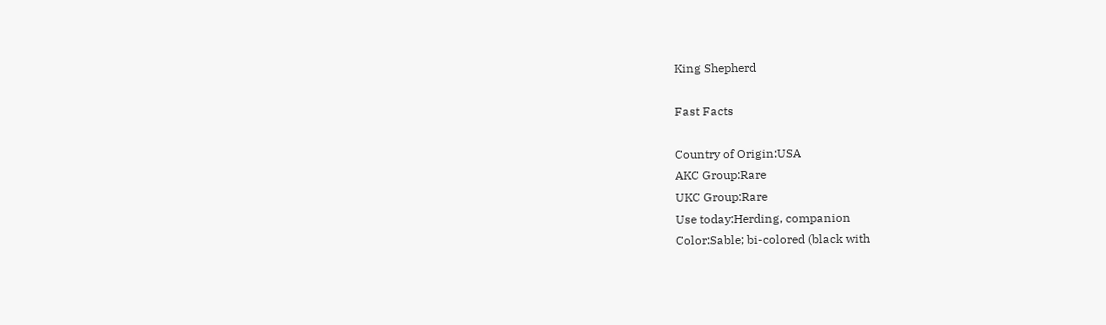King Shepherd

Fast Facts

Country of Origin:USA
AKC Group:Rare
UKC Group:Rare
Use today:Herding, companion
Color:Sable; bi-colored (black with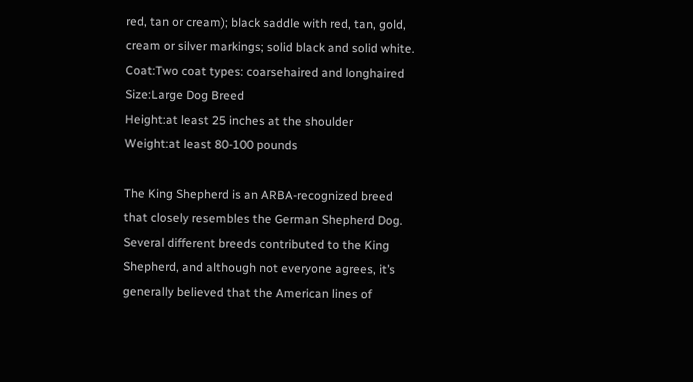red, tan or cream); black saddle with red, tan, gold, cream or silver markings; solid black and solid white.
Coat:Two coat types: coarsehaired and longhaired
Size:Large Dog Breed
Height:at least 25 inches at the shoulder
Weight:at least 80-100 pounds

The King Shepherd is an ARBA-recognized breed that closely resembles the German Shepherd Dog. Several different breeds contributed to the King Shepherd, and although not everyone agrees, it’s generally believed that the American lines of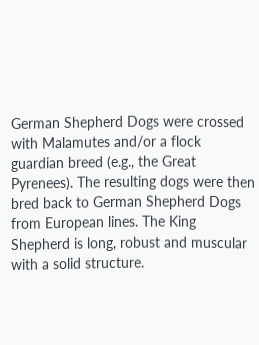German Shepherd Dogs were crossed with Malamutes and/or a flock guardian breed (e.g., the Great Pyrenees). The resulting dogs were then bred back to German Shepherd Dogs from European lines. The King Shepherd is long, robust and muscular with a solid structure.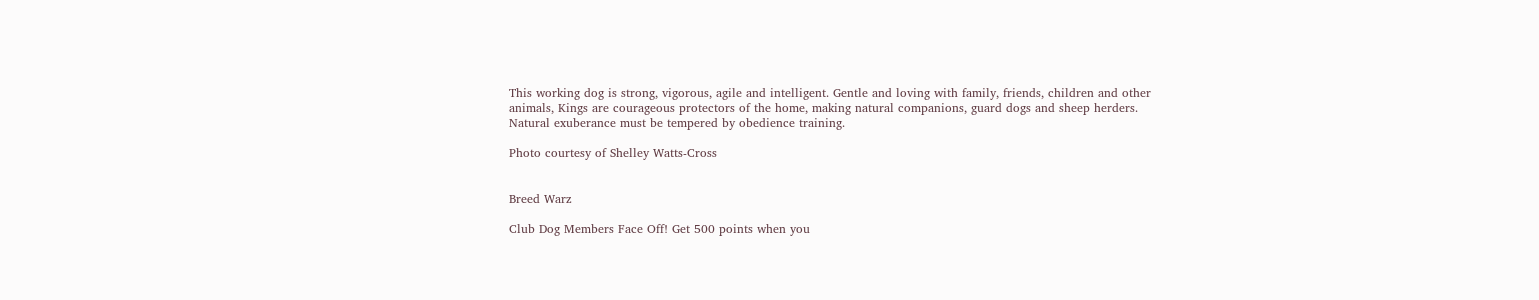This working dog is strong, vigorous, agile and intelligent. Gentle and loving with family, friends, children and other animals, Kings are courageous protectors of the home, making natural companions, guard dogs and sheep herders. Natural exuberance must be tempered by obedience training.

Photo courtesy of Shelley Watts-Cross


Breed Warz

Club Dog Members Face Off! Get 500 points when you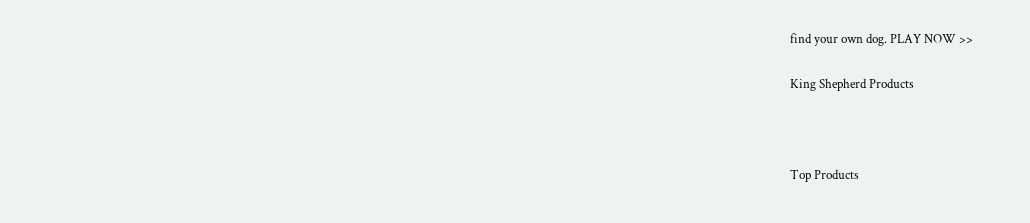find your own dog. PLAY NOW >>

King Shepherd Products



Top Products